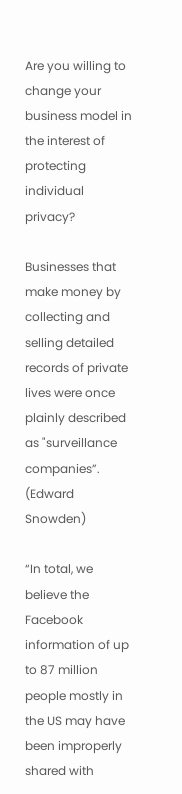Are you willing to change your business model in the interest of protecting individual privacy?

Businesses that make money by collecting and selling detailed records of private lives were once plainly described as "surveillance companies”. (Edward Snowden)

“In total, we believe the Facebook information of up to 87 million people mostly in the US may have been improperly shared with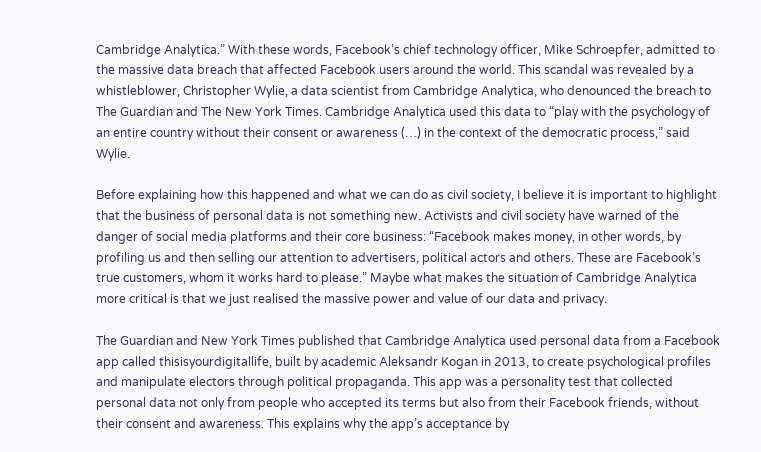Cambridge Analytica.” With these words, Facebook’s chief technology officer, Mike Schroepfer, admitted to the massive data breach that affected Facebook users around the world. This scandal was revealed by a whistleblower, Christopher Wylie, a data scientist from Cambridge Analytica, who denounced the breach to The Guardian and The New York Times. Cambridge Analytica used this data to “play with the psychology of an entire country without their consent or awareness (…) in the context of the democratic process,” said Wylie.

Before explaining how this happened and what we can do as civil society, I believe it is important to highlight that the business of personal data is not something new. Activists and civil society have warned of the danger of social media platforms and their core business: “Facebook makes money, in other words, by profiling us and then selling our attention to advertisers, political actors and others. These are Facebook’s true customers, whom it works hard to please.” Maybe what makes the situation of Cambridge Analytica more critical is that we just realised the massive power and value of our data and privacy.

The Guardian and New York Times published that Cambridge Analytica used personal data from a Facebook app called thisisyourdigitallife, built by academic Aleksandr Kogan in 2013, to create psychological profiles and manipulate electors through political propaganda. This app was a personality test that collected personal data not only from people who accepted its terms but also from their Facebook friends, without their consent and awareness. This explains why the app’s acceptance by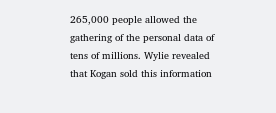265,000 people allowed the gathering of the personal data of tens of millions. Wylie revealed that Kogan sold this information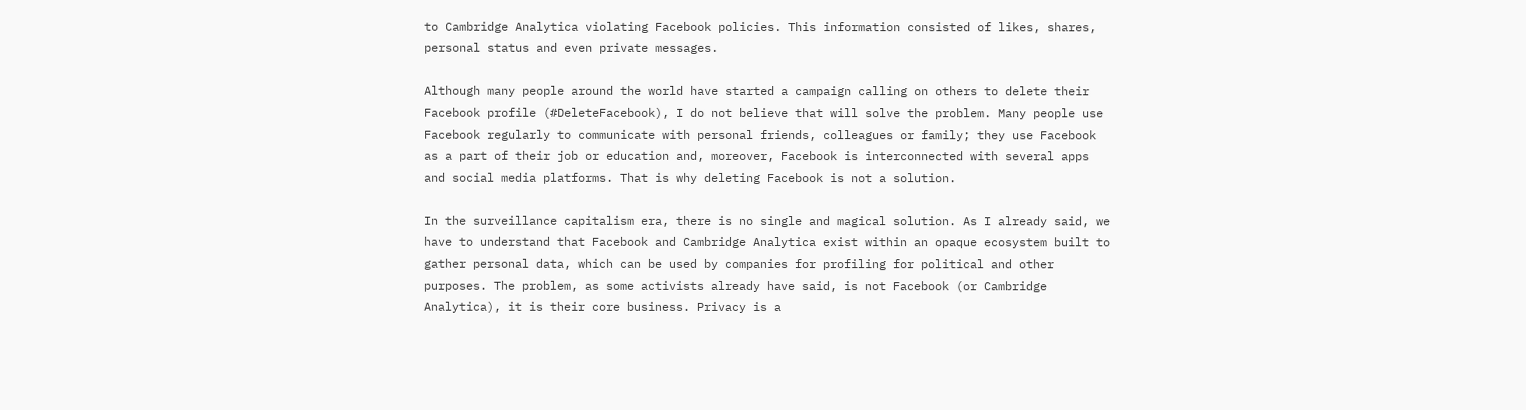to Cambridge Analytica violating Facebook policies. This information consisted of likes, shares, personal status and even private messages.

Although many people around the world have started a campaign calling on others to delete their Facebook profile (#DeleteFacebook), I do not believe that will solve the problem. Many people use Facebook regularly to communicate with personal friends, colleagues or family; they use Facebook as a part of their job or education and, moreover, Facebook is interconnected with several apps and social media platforms. That is why deleting Facebook is not a solution.

In the surveillance capitalism era, there is no single and magical solution. As I already said, we have to understand that Facebook and Cambridge Analytica exist within an opaque ecosystem built to gather personal data, which can be used by companies for profiling for political and other purposes. The problem, as some activists already have said, is not Facebook (or Cambridge Analytica), it is their core business. Privacy is a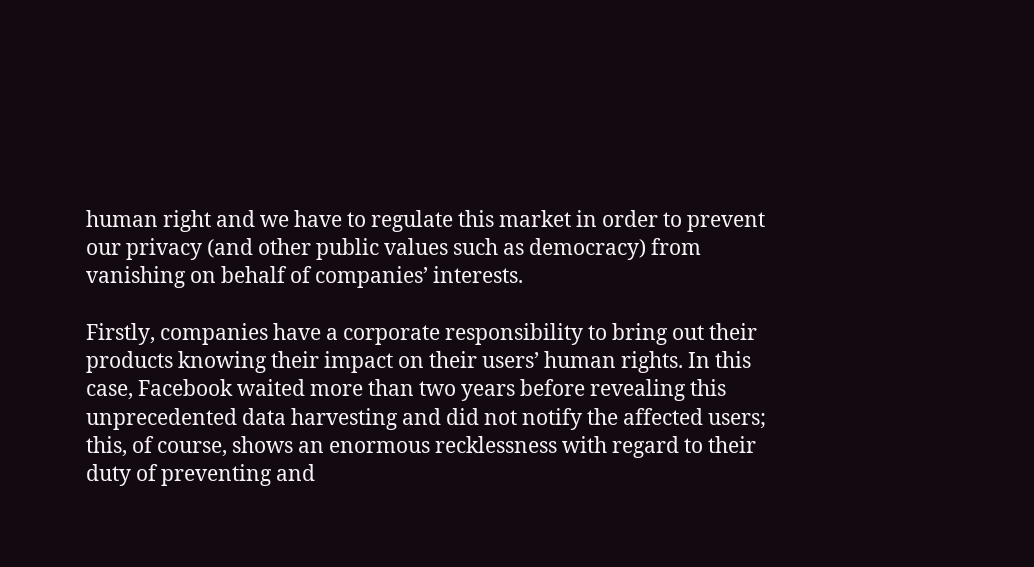human right and we have to regulate this market in order to prevent our privacy (and other public values such as democracy) from vanishing on behalf of companies’ interests.

Firstly, companies have a corporate responsibility to bring out their products knowing their impact on their users’ human rights. In this case, Facebook waited more than two years before revealing this unprecedented data harvesting and did not notify the affected users; this, of course, shows an enormous recklessness with regard to their duty of preventing and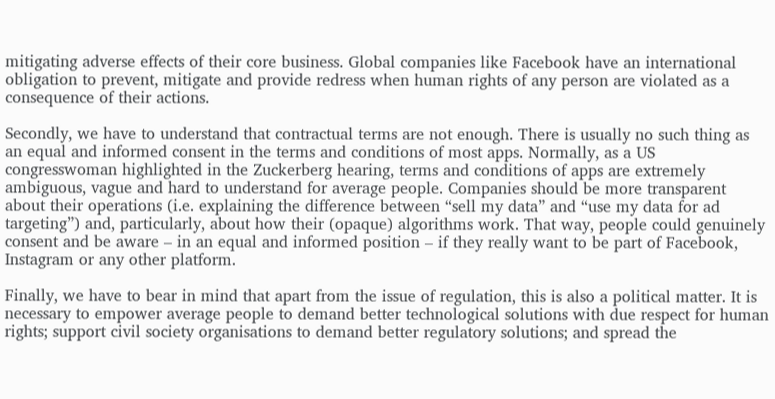mitigating adverse effects of their core business. Global companies like Facebook have an international obligation to prevent, mitigate and provide redress when human rights of any person are violated as a consequence of their actions.

Secondly, we have to understand that contractual terms are not enough. There is usually no such thing as an equal and informed consent in the terms and conditions of most apps. Normally, as a US congresswoman highlighted in the Zuckerberg hearing, terms and conditions of apps are extremely ambiguous, vague and hard to understand for average people. Companies should be more transparent about their operations (i.e. explaining the difference between “sell my data” and “use my data for ad targeting”) and, particularly, about how their (opaque) algorithms work. That way, people could genuinely consent and be aware – in an equal and informed position – if they really want to be part of Facebook, Instagram or any other platform.

Finally, we have to bear in mind that apart from the issue of regulation, this is also a political matter. It is necessary to empower average people to demand better technological solutions with due respect for human rights; support civil society organisations to demand better regulatory solutions; and spread the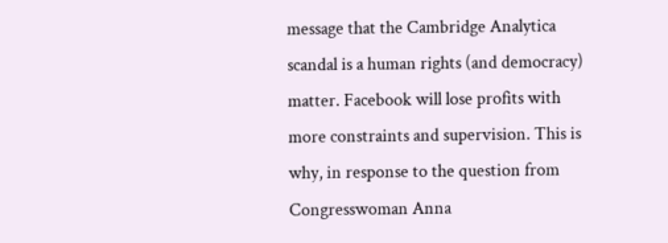message that the Cambridge Analytica scandal is a human rights (and democracy) matter. Facebook will lose profits with more constraints and supervision. This is why, in response to the question from Congresswoman Anna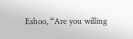Eshoo, “Are you willing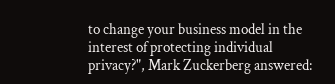to change your business model in the interest of protecting individual privacy?", Mark Zuckerberg answered: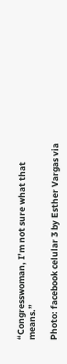“Congresswoman, I’m not sure what that means.”

Photo: facebook celular 3 by Esther Vargas via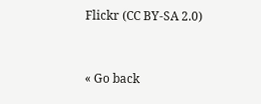Flickr (CC BY-SA 2.0)


« Go back